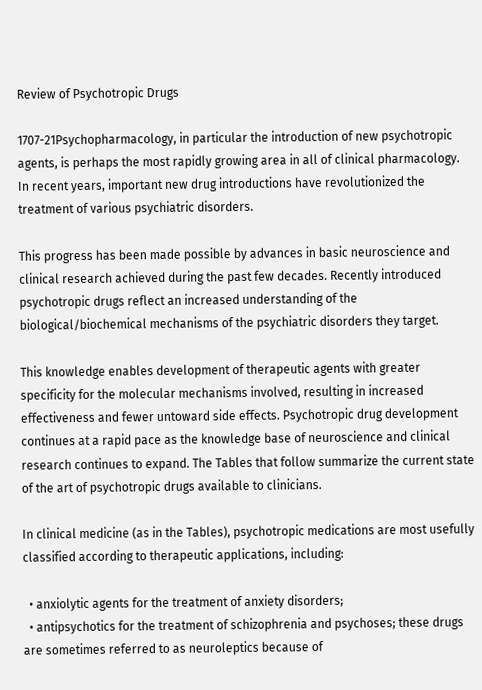Review of Psychotropic Drugs

1707-21Psychopharmacology, in particular the introduction of new psychotropic agents, is perhaps the most rapidly growing area in all of clinical pharmacology. In recent years, important new drug introductions have revolutionized the treatment of various psychiatric disorders.

This progress has been made possible by advances in basic neuroscience and clinical research achieved during the past few decades. Recently introduced psychotropic drugs reflect an increased understanding of the biological/biochemical mechanisms of the psychiatric disorders they target.

This knowledge enables development of therapeutic agents with greater specificity for the molecular mechanisms involved, resulting in increased effectiveness and fewer untoward side effects. Psychotropic drug development continues at a rapid pace as the knowledge base of neuroscience and clinical research continues to expand. The Tables that follow summarize the current state of the art of psychotropic drugs available to clinicians.

In clinical medicine (as in the Tables), psychotropic medications are most usefully classified according to therapeutic applications, including:

  • anxiolytic agents for the treatment of anxiety disorders;
  • antipsychotics for the treatment of schizophrenia and psychoses; these drugs are sometimes referred to as neuroleptics because of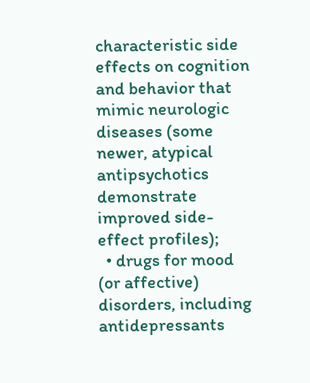characteristic side effects on cognition and behavior that mimic neurologic diseases (some newer, atypical antipsychotics demonstrate improved side-effect profiles);
  • drugs for mood (or affective) disorders, including antidepressants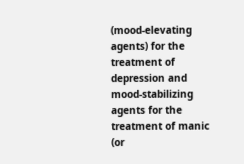(mood-elevating agents) for the treatment of depression and mood-stabilizing agents for the treatment of manic (or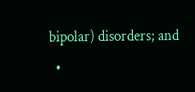bipolar) disorders; and
  •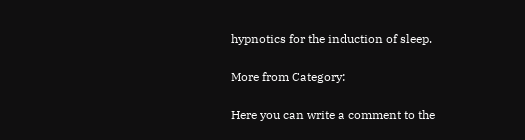hypnotics for the induction of sleep.

More from Category:

Here you can write a comment to the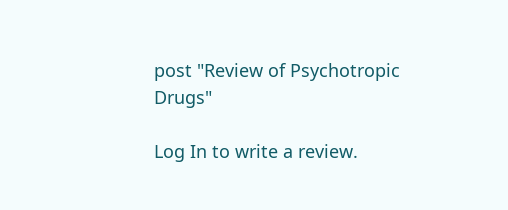post "Review of Psychotropic Drugs"

Log In to write a review.